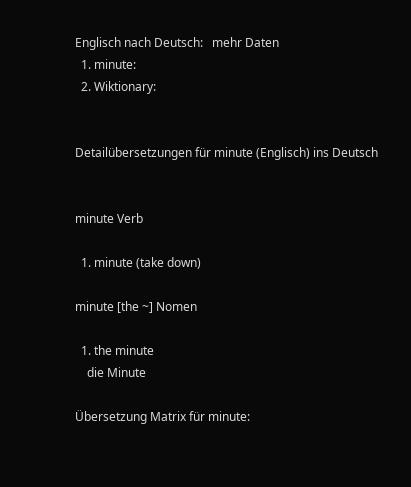Englisch nach Deutsch:   mehr Daten
  1. minute:
  2. Wiktionary:


Detailübersetzungen für minute (Englisch) ins Deutsch


minute Verb

  1. minute (take down)

minute [the ~] Nomen

  1. the minute
    die Minute

Übersetzung Matrix für minute: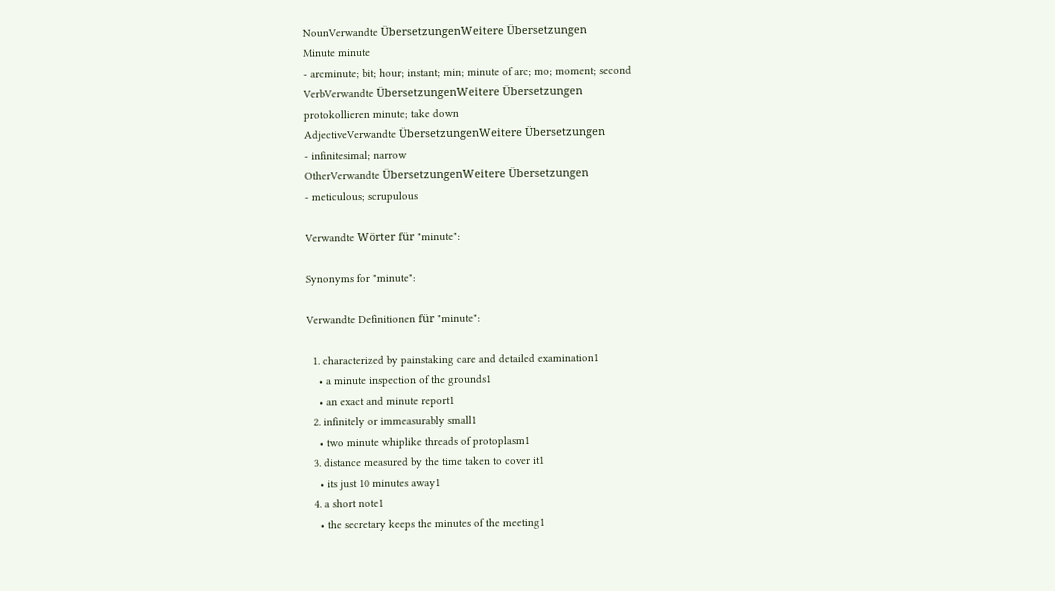NounVerwandte ÜbersetzungenWeitere Übersetzungen
Minute minute
- arcminute; bit; hour; instant; min; minute of arc; mo; moment; second
VerbVerwandte ÜbersetzungenWeitere Übersetzungen
protokollieren minute; take down
AdjectiveVerwandte ÜbersetzungenWeitere Übersetzungen
- infinitesimal; narrow
OtherVerwandte ÜbersetzungenWeitere Übersetzungen
- meticulous; scrupulous

Verwandte Wörter für "minute":

Synonyms for "minute":

Verwandte Definitionen für "minute":

  1. characterized by painstaking care and detailed examination1
    • a minute inspection of the grounds1
    • an exact and minute report1
  2. infinitely or immeasurably small1
    • two minute whiplike threads of protoplasm1
  3. distance measured by the time taken to cover it1
    • its just 10 minutes away1
  4. a short note1
    • the secretary keeps the minutes of the meeting1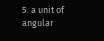5. a unit of angular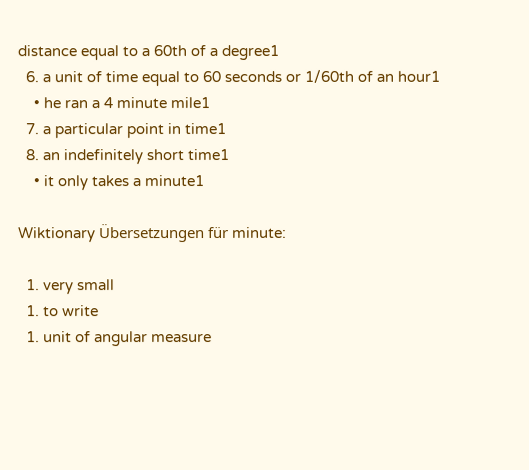distance equal to a 60th of a degree1
  6. a unit of time equal to 60 seconds or 1/60th of an hour1
    • he ran a 4 minute mile1
  7. a particular point in time1
  8. an indefinitely short time1
    • it only takes a minute1

Wiktionary Übersetzungen für minute:

  1. very small
  1. to write
  1. unit of angular measure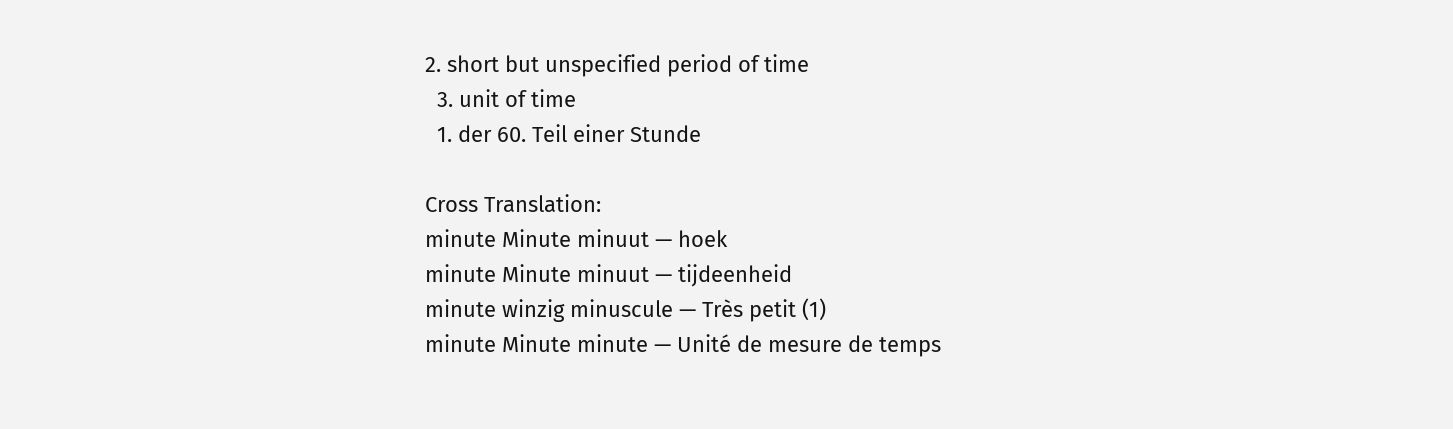2. short but unspecified period of time
  3. unit of time
  1. der 60. Teil einer Stunde

Cross Translation:
minute Minute minuut — hoek
minute Minute minuut — tijdeenheid
minute winzig minuscule — Très petit (1)
minute Minute minute — Unité de mesure de temps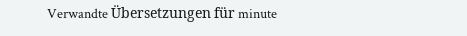Verwandte Übersetzungen für minute